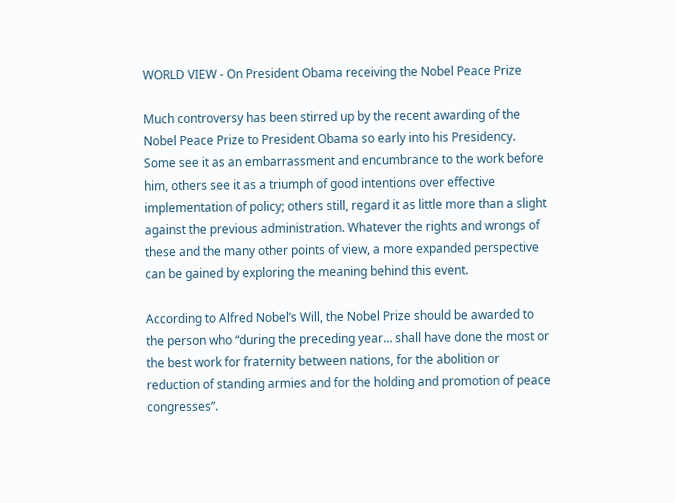WORLD VIEW - On President Obama receiving the Nobel Peace Prize

Much controversy has been stirred up by the recent awarding of the Nobel Peace Prize to President Obama so early into his Presidency. Some see it as an embarrassment and encumbrance to the work before him, others see it as a triumph of good intentions over effective implementation of policy; others still, regard it as little more than a slight against the previous administration. Whatever the rights and wrongs of these and the many other points of view, a more expanded perspective can be gained by exploring the meaning behind this event.

According to Alfred Nobel’s Will, the Nobel Prize should be awarded to the person who “during the preceding year… shall have done the most or the best work for fraternity between nations, for the abolition or reduction of standing armies and for the holding and promotion of peace congresses”.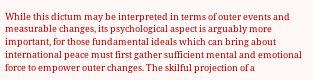While this dictum may be interpreted in terms of outer events and measurable changes, its psychological aspect is arguably more important, for those fundamental ideals which can bring about international peace must first gather sufficient mental and emotional force to empower outer changes. The skilful projection of a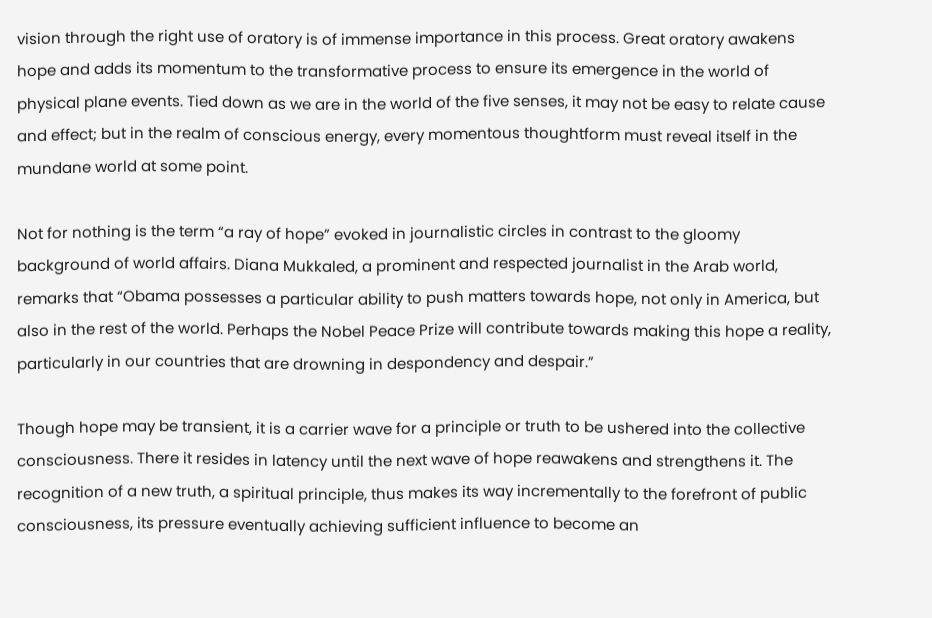vision through the right use of oratory is of immense importance in this process. Great oratory awakens hope and adds its momentum to the transformative process to ensure its emergence in the world of physical plane events. Tied down as we are in the world of the five senses, it may not be easy to relate cause and effect; but in the realm of conscious energy, every momentous thoughtform must reveal itself in the mundane world at some point.

Not for nothing is the term “a ray of hope” evoked in journalistic circles in contrast to the gloomy background of world affairs. Diana Mukkaled, a prominent and respected journalist in the Arab world, remarks that “Obama possesses a particular ability to push matters towards hope, not only in America, but also in the rest of the world. Perhaps the Nobel Peace Prize will contribute towards making this hope a reality, particularly in our countries that are drowning in despondency and despair.”

Though hope may be transient, it is a carrier wave for a principle or truth to be ushered into the collective consciousness. There it resides in latency until the next wave of hope reawakens and strengthens it. The recognition of a new truth, a spiritual principle, thus makes its way incrementally to the forefront of public consciousness, its pressure eventually achieving sufficient influence to become an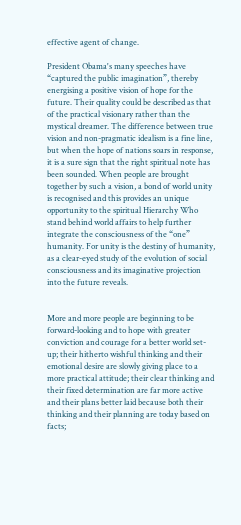effective agent of change.

President Obama's many speeches have “captured the public imagination”, thereby energising a positive vision of hope for the future. Their quality could be described as that of the practical visionary rather than the mystical dreamer. The difference between true vision and non-pragmatic idealism is a fine line, but when the hope of nations soars in response, it is a sure sign that the right spiritual note has been sounded. When people are brought together by such a vision, a bond of world unity is recognised and this provides an unique opportunity to the spiritual Hierarchy Who stand behind world affairs to help further integrate the consciousness of the “one” humanity. For unity is the destiny of humanity, as a clear-eyed study of the evolution of social consciousness and its imaginative projection into the future reveals.


More and more people are beginning to be forward-looking and to hope with greater conviction and courage for a better world set-up; their hitherto wishful thinking and their emotional desire are slowly giving place to a more practical attitude; their clear thinking and their fixed determination are far more active and their plans better laid because both their thinking and their planning are today based on facts;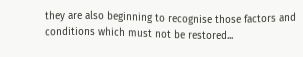they are also beginning to recognise those factors and conditions which must not be restored...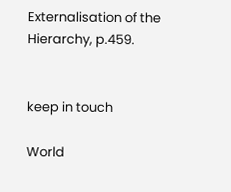Externalisation of the Hierarchy, p.459.


keep in touch

World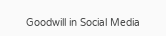Goodwill in Social Media